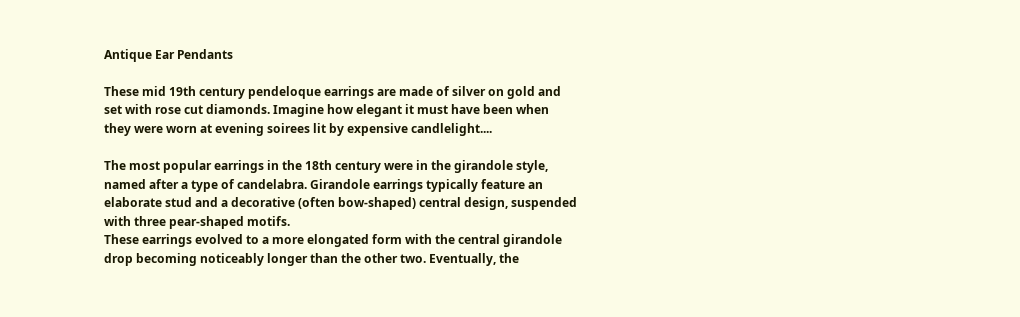Antique Ear Pendants

These mid 19th century pendeloque earrings are made of silver on gold and set with rose cut diamonds. Imagine how elegant it must have been when they were worn at evening soirees lit by expensive candlelight....

The most popular earrings in the 18th century were in the girandole style, named after a type of candelabra. Girandole earrings typically feature an elaborate stud and a decorative (often bow-shaped) central design, suspended with three pear-shaped motifs.
These earrings evolved to a more elongated form with the central girandole drop becoming noticeably longer than the other two. Eventually, the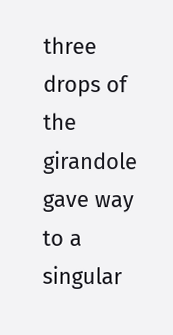three drops of the girandole gave way to a singular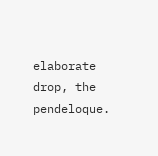elaborate drop, the pendeloque.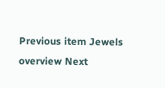Previous item Jewels overview Next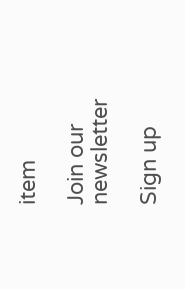item

Join our newsletter

Sign up